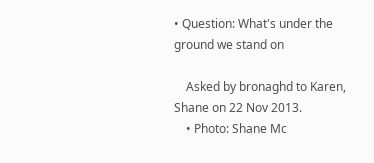• Question: What's under the ground we stand on

    Asked by bronaghd to Karen, Shane on 22 Nov 2013.
    • Photo: Shane Mc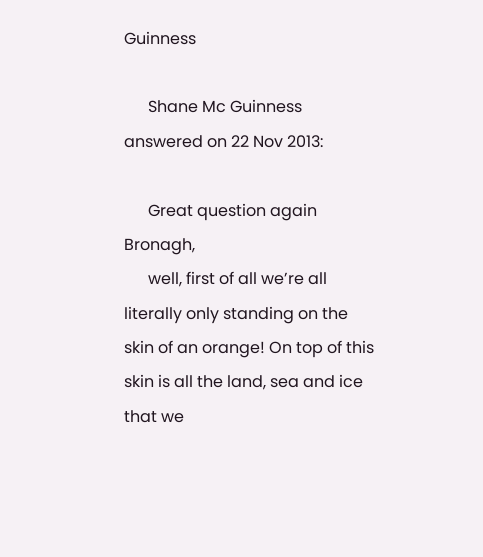Guinness

      Shane Mc Guinness answered on 22 Nov 2013:

      Great question again Bronagh,
      well, first of all we’re all literally only standing on the skin of an orange! On top of this skin is all the land, sea and ice that we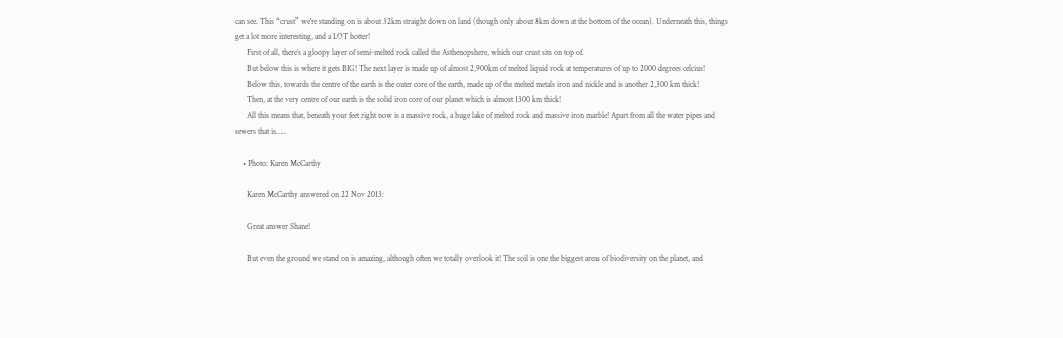can see. This “crust” we’re standing on is about 32km straight down on land (though only about 8km down at the bottom of the ocean). Underneath this, things get a lot more interesting, and a LOT hotter!
      First of all, there’s a gloopy layer of semi-melted rock called the Asthenopshere, which our crust sits on top of.
      But below this is where it gets BIG! The next layer is made up of almost 2,900km of melted liquid rock at temperatures of up to 2000 degrees celcius!
      Below this, towards the centre of the earth is the outer core of the earth, made up of the melted metals iron and nickle and is another 2,300 km thick!
      Then, at the very centre of our earth is the solid iron core of our planet which is almost 1300 km thick!
      All this means that, beneath your feet right now is a massive rock, a huge lake of melted rock and massive iron marble! Apart from all the water pipes and sewers that is…..

    • Photo: Karen McCarthy

      Karen McCarthy answered on 22 Nov 2013:

      Great answer Shane!

      But even the ground we stand on is amazing, although often we totally overlook it! The soil is one the biggest areas of biodiversity on the planet, and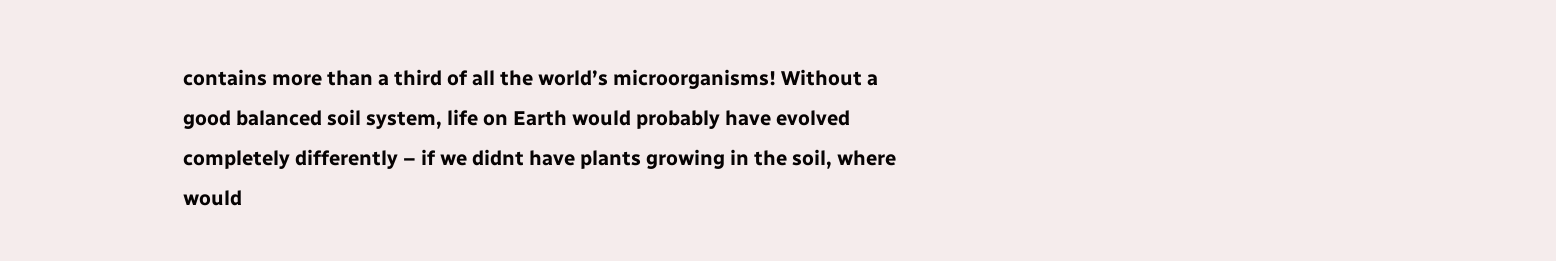contains more than a third of all the world’s microorganisms! Without a good balanced soil system, life on Earth would probably have evolved completely differently – if we didnt have plants growing in the soil, where would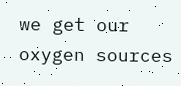we get our oxygen sources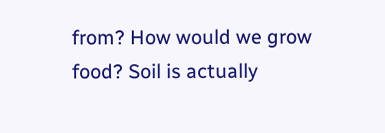from? How would we grow food? Soil is actually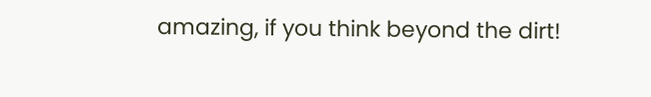amazing, if you think beyond the dirt!